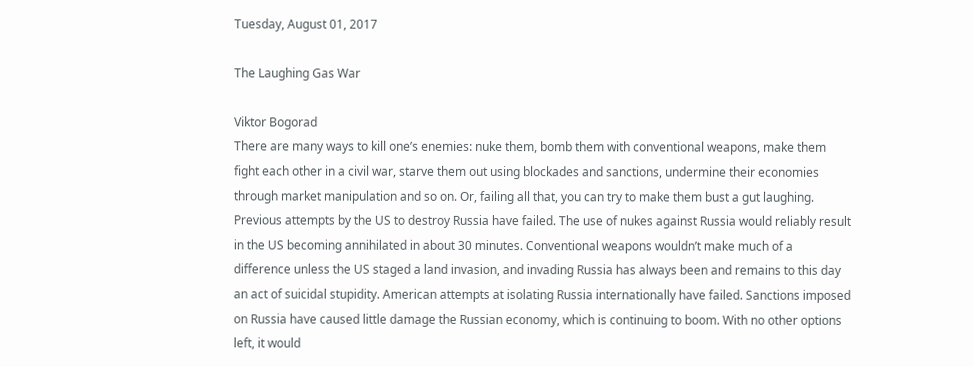Tuesday, August 01, 2017

The Laughing Gas War

Viktor Bogorad
There are many ways to kill one’s enemies: nuke them, bomb them with conventional weapons, make them fight each other in a civil war, starve them out using blockades and sanctions, undermine their economies through market manipulation and so on. Or, failing all that, you can try to make them bust a gut laughing. Previous attempts by the US to destroy Russia have failed. The use of nukes against Russia would reliably result in the US becoming annihilated in about 30 minutes. Conventional weapons wouldn’t make much of a difference unless the US staged a land invasion, and invading Russia has always been and remains to this day an act of suicidal stupidity. American attempts at isolating Russia internationally have failed. Sanctions imposed on Russia have caused little damage the Russian economy, which is continuing to boom. With no other options left, it would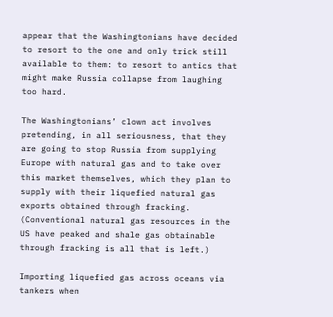appear that the Washingtonians have decided to resort to the one and only trick still available to them: to resort to antics that might make Russia collapse from laughing too hard.

The Washingtonians’ clown act involves pretending, in all seriousness, that they are going to stop Russia from supplying Europe with natural gas and to take over this market themselves, which they plan to supply with their liquefied natural gas exports obtained through fracking. (Conventional natural gas resources in the US have peaked and shale gas obtainable through fracking is all that is left.)

Importing liquefied gas across oceans via tankers when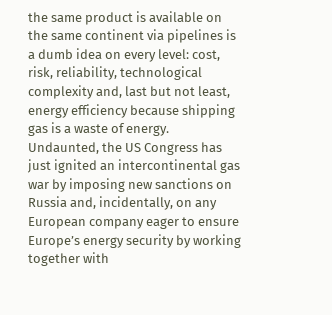the same product is available on the same continent via pipelines is a dumb idea on every level: cost, risk, reliability, technological complexity and, last but not least, energy efficiency because shipping gas is a waste of energy. Undaunted, the US Congress has just ignited an intercontinental gas war by imposing new sanctions on Russia and, incidentally, on any European company eager to ensure Europe’s energy security by working together with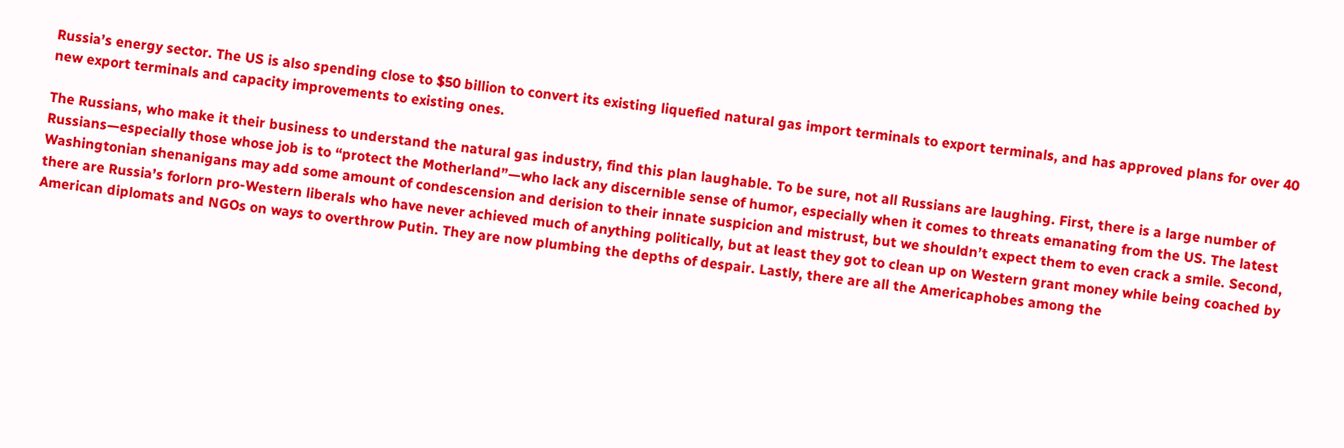Russia’s energy sector. The US is also spending close to $50 billion to convert its existing liquefied natural gas import terminals to export terminals, and has approved plans for over 40 new export terminals and capacity improvements to existing ones.

The Russians, who make it their business to understand the natural gas industry, find this plan laughable. To be sure, not all Russians are laughing. First, there is a large number of Russians—especially those whose job is to “protect the Motherland”—who lack any discernible sense of humor, especially when it comes to threats emanating from the US. The latest Washingtonian shenanigans may add some amount of condescension and derision to their innate suspicion and mistrust, but we shouldn’t expect them to even crack a smile. Second, there are Russia’s forlorn pro-Western liberals who have never achieved much of anything politically, but at least they got to clean up on Western grant money while being coached by American diplomats and NGOs on ways to overthrow Putin. They are now plumbing the depths of despair. Lastly, there are all the Americaphobes among the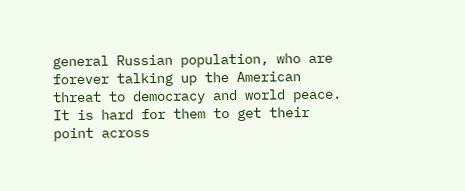general Russian population, who are forever talking up the American threat to democracy and world peace. It is hard for them to get their point across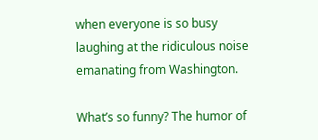when everyone is so busy laughing at the ridiculous noise emanating from Washington.

What’s so funny? The humor of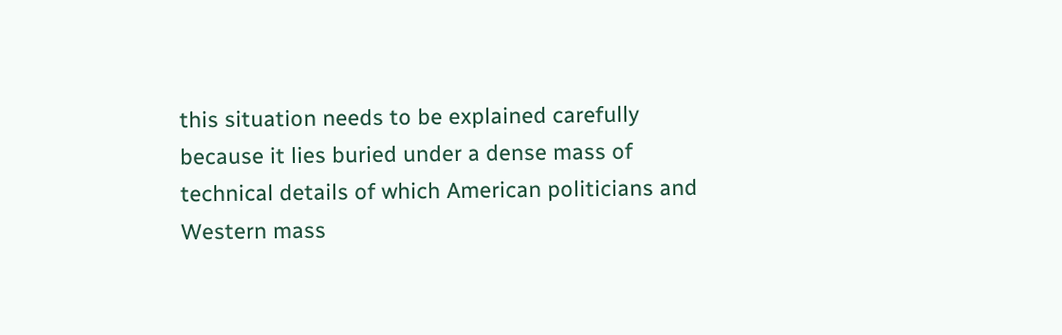this situation needs to be explained carefully because it lies buried under a dense mass of technical details of which American politicians and Western mass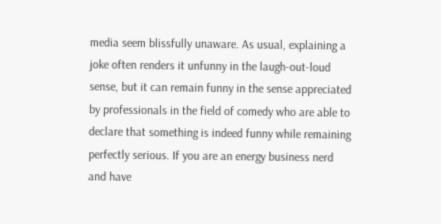media seem blissfully unaware. As usual, explaining a joke often renders it unfunny in the laugh-out-loud sense, but it can remain funny in the sense appreciated by professionals in the field of comedy who are able to declare that something is indeed funny while remaining perfectly serious. If you are an energy business nerd and have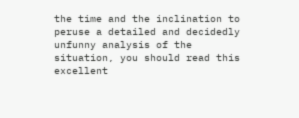the time and the inclination to peruse a detailed and decidedly unfunny analysis of the situation, you should read this excellent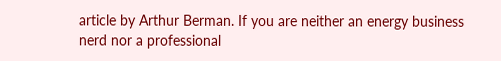article by Arthur Berman. If you are neither an energy business nerd nor a professional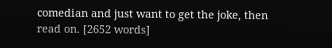comedian and just want to get the joke, then read on. [2652 words]